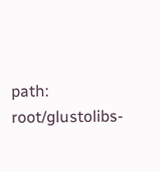path: root/glustolibs-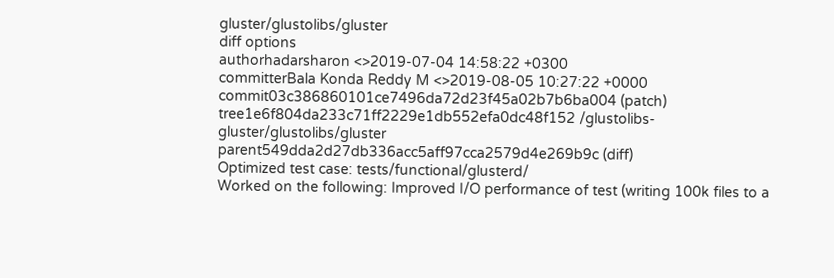gluster/glustolibs/gluster
diff options
authorhadarsharon <>2019-07-04 14:58:22 +0300
committerBala Konda Reddy M <>2019-08-05 10:27:22 +0000
commit03c386860101ce7496da72d23f45a02b7b6ba004 (patch)
tree1e6f804da233c71ff2229e1db552efa0dc48f152 /glustolibs-gluster/glustolibs/gluster
parent549dda2d27db336acc5aff97cca2579d4e269b9c (diff)
Optimized test case: tests/functional/glusterd/
Worked on the following: Improved I/O performance of test (writing 100k files to a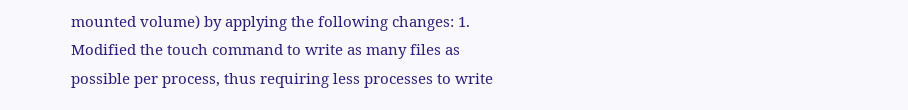mounted volume) by applying the following changes: 1. Modified the touch command to write as many files as possible per process, thus requiring less processes to write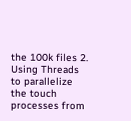the 100k files 2. Using Threads to parallelize the touch processes from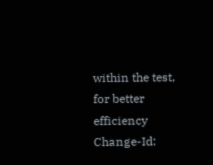within the test, for better efficiency Change-Id: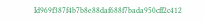Id969f387f4b7b8e88daf688f7bada950cff2c412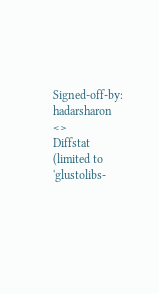Signed-off-by: hadarsharon <>
Diffstat (limited to 'glustolibs-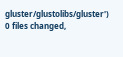gluster/glustolibs/gluster')
0 files changed,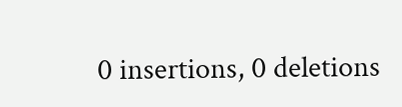0 insertions, 0 deletions